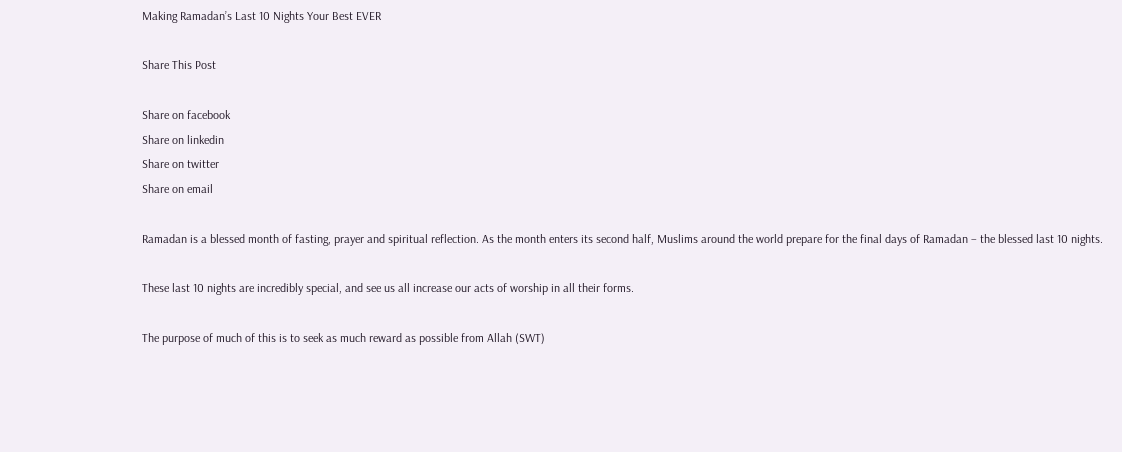Making Ramadan’s Last 10 Nights Your Best EVER

Share This Post

Share on facebook
Share on linkedin
Share on twitter
Share on email

Ramadan is a blessed month of fasting, prayer and spiritual reflection. As the month enters its second half, Muslims around the world prepare for the final days of Ramadan – the blessed last 10 nights.

These last 10 nights are incredibly special, and see us all increase our acts of worship in all their forms.

The purpose of much of this is to seek as much reward as possible from Allah (SWT)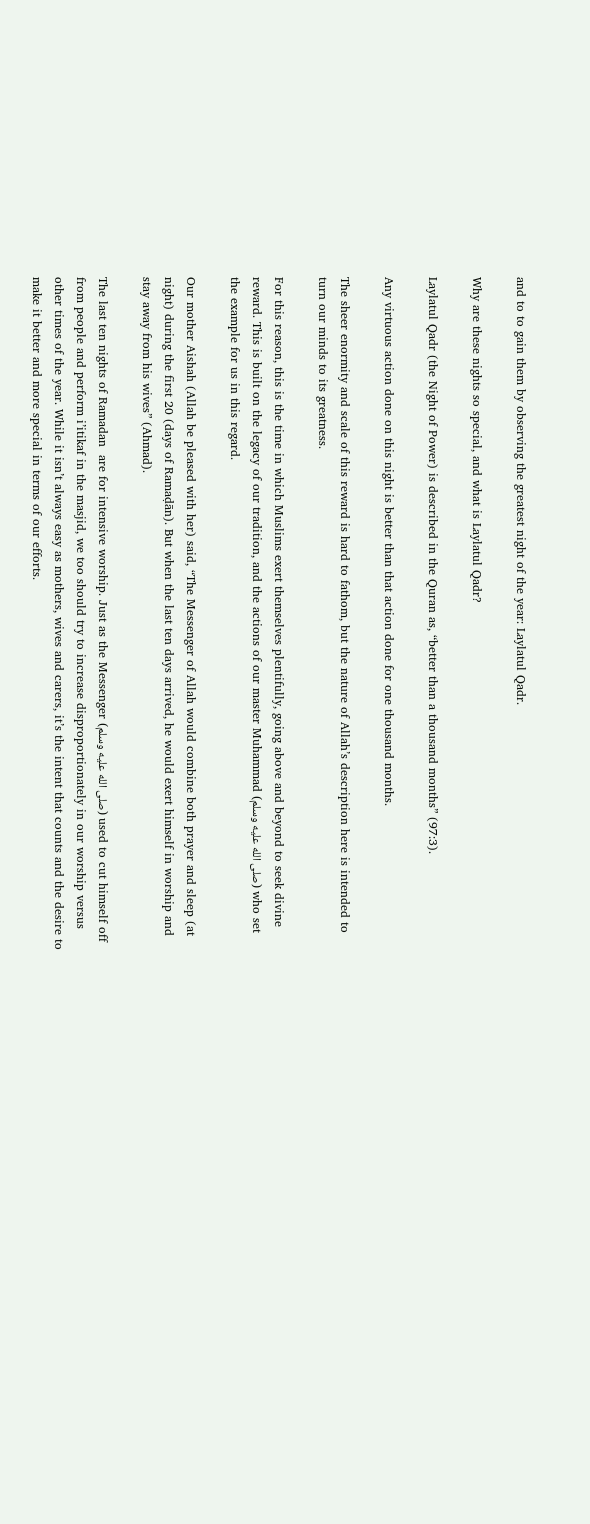and to to gain them by observing the greatest night of the year: Laylatul Qadr.

Why are these nights so special, and what is Laylatul Qadr?

Laylatul Qadr (the Night of Power) is described in the Quran as, “better than a thousand months” (97:3).

Any virtuous action done on this night is better than that action done for one thousand months.

The sheer enormity and scale of this reward is hard to fathom, but the nature of Allah’s description here is intended to turn our minds to its greatness.

For this reason, this is the time in which Muslims exert themselves plentifully, going above and beyond to seek divine reward. This is built on the legacy of our tradition, and the actions of our master Muhammad (صلى الله عليه وسلم) who set the example for us in this regard.

Our mother Aishah (Allah be pleased with her) said, “The Messenger of Allah would combine both prayer and sleep (at night) during the first 20 (days of Ramaḍān). But when the last ten days arrived, he would exert himself in worship and stay away from his wives” (Ahmad).

The last ten nights of Ramadan  are for intensive worship. Just as the Messenger (صلى الله عليه وسلم) used to cut himself off from people and perform i’itikaf in the masjid, we too should try to increase disproportionately in our worship versus other times of the year. While it isn’t always easy as mothers, wives and carers, it’s the intent that counts and the desire to make it better and more special in terms of our efforts.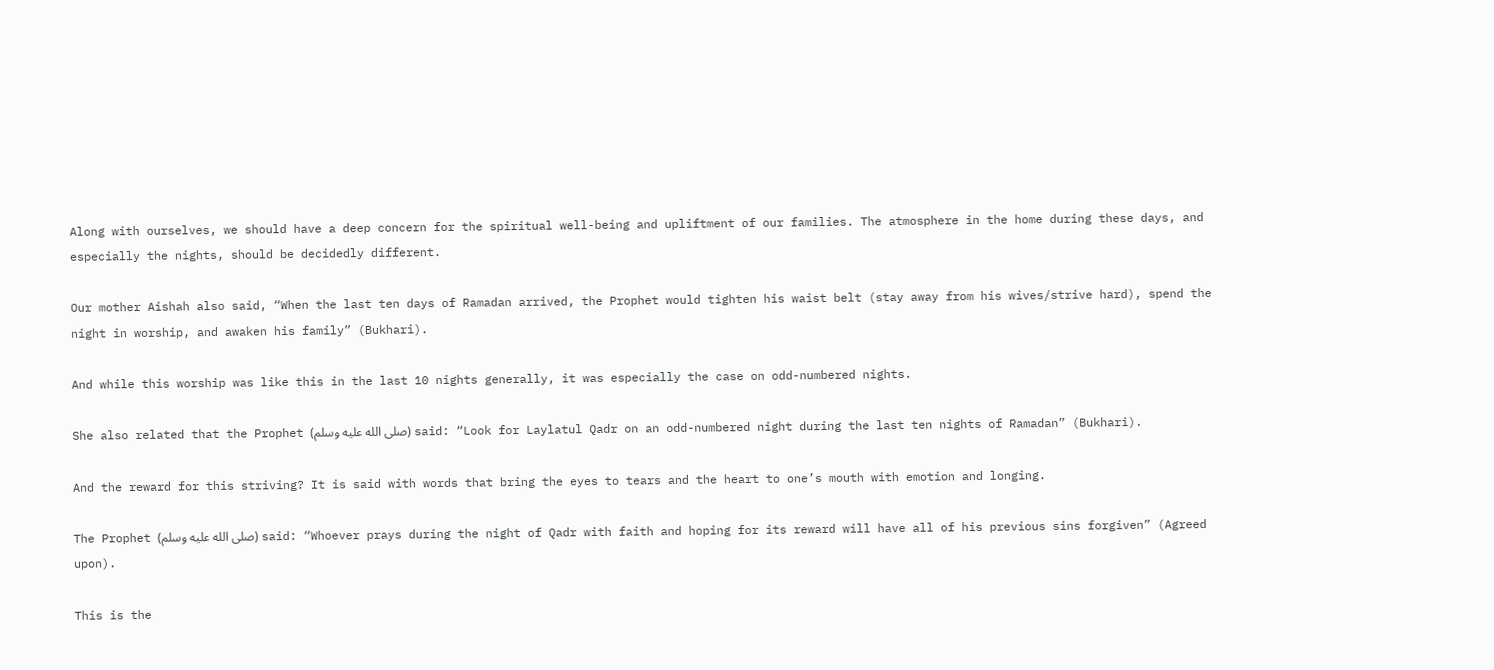Along with ourselves, we should have a deep concern for the spiritual well-being and upliftment of our families. The atmosphere in the home during these days, and especially the nights, should be decidedly different.

Our mother Aishah also said, “When the last ten days of Ramadan arrived, the Prophet would tighten his waist belt (stay away from his wives/strive hard), spend the night in worship, and awaken his family” (Bukhari).

And while this worship was like this in the last 10 nights generally, it was especially the case on odd-numbered nights.

She also related that the Prophet (صلى الله عليه وسلم) said: “Look for Laylatul Qadr on an odd-numbered night during the last ten nights of Ramadan” (Bukhari).

And the reward for this striving? It is said with words that bring the eyes to tears and the heart to one’s mouth with emotion and longing.

The Prophet (صلى الله عليه وسلم) said: “Whoever prays during the night of Qadr with faith and hoping for its reward will have all of his previous sins forgiven” (Agreed upon).

This is the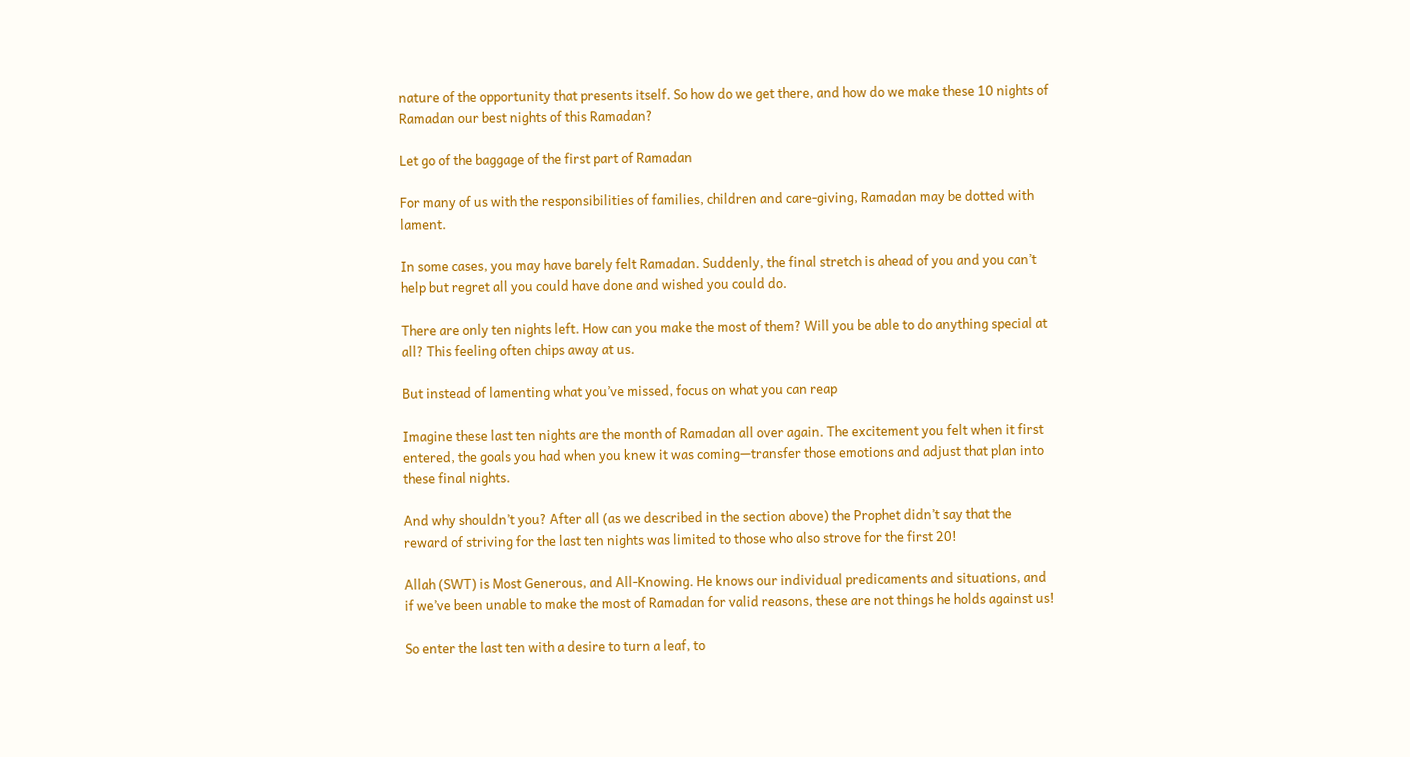nature of the opportunity that presents itself. So how do we get there, and how do we make these 10 nights of Ramadan our best nights of this Ramadan?

Let go of the baggage of the first part of Ramadan

For many of us with the responsibilities of families, children and care-giving, Ramadan may be dotted with lament.

In some cases, you may have barely felt Ramadan. Suddenly, the final stretch is ahead of you and you can’t help but regret all you could have done and wished you could do.

There are only ten nights left. How can you make the most of them? Will you be able to do anything special at all? This feeling often chips away at us.

But instead of lamenting what you’ve missed, focus on what you can reap

Imagine these last ten nights are the month of Ramadan all over again. The excitement you felt when it first entered, the goals you had when you knew it was coming—transfer those emotions and adjust that plan into these final nights.

And why shouldn’t you? After all (as we described in the section above) the Prophet didn’t say that the reward of striving for the last ten nights was limited to those who also strove for the first 20!

Allah (SWT) is Most Generous, and All-Knowing. He knows our individual predicaments and situations, and if we’ve been unable to make the most of Ramadan for valid reasons, these are not things he holds against us!

So enter the last ten with a desire to turn a leaf, to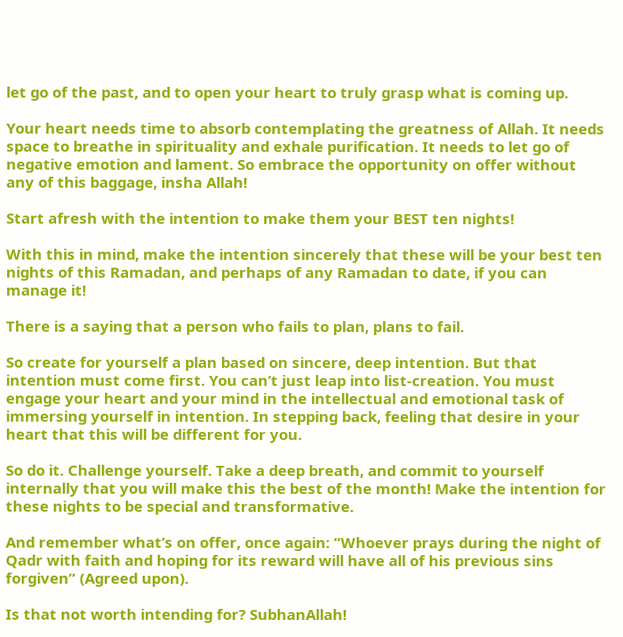let go of the past, and to open your heart to truly grasp what is coming up.

Your heart needs time to absorb contemplating the greatness of Allah. It needs space to breathe in spirituality and exhale purification. It needs to let go of negative emotion and lament. So embrace the opportunity on offer without any of this baggage, insha Allah!

Start afresh with the intention to make them your BEST ten nights!

With this in mind, make the intention sincerely that these will be your best ten nights of this Ramadan, and perhaps of any Ramadan to date, if you can manage it!

There is a saying that a person who fails to plan, plans to fail.

So create for yourself a plan based on sincere, deep intention. But that intention must come first. You can’t just leap into list-creation. You must engage your heart and your mind in the intellectual and emotional task of immersing yourself in intention. In stepping back, feeling that desire in your heart that this will be different for you.

So do it. Challenge yourself. Take a deep breath, and commit to yourself internally that you will make this the best of the month! Make the intention for these nights to be special and transformative.

And remember what’s on offer, once again: “Whoever prays during the night of Qadr with faith and hoping for its reward will have all of his previous sins forgiven” (Agreed upon).

Is that not worth intending for? SubhanAllah!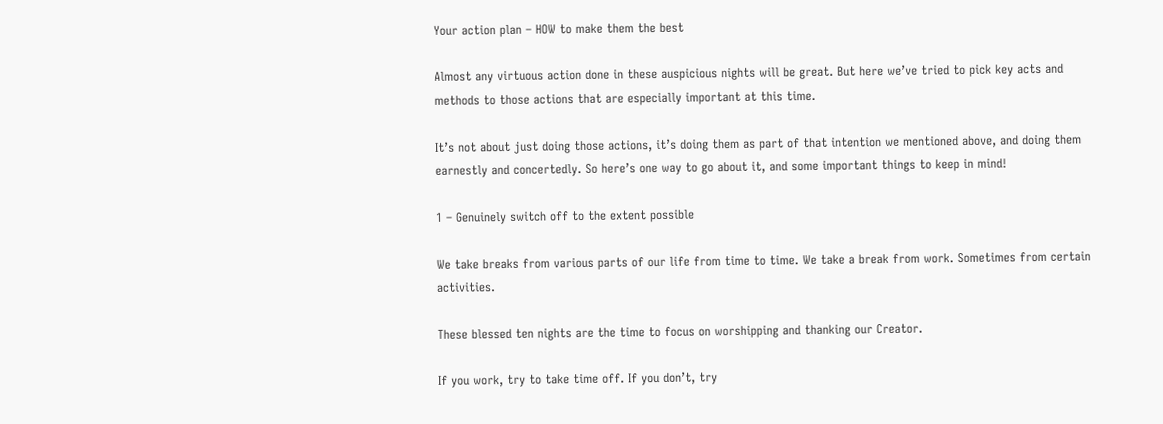Your action plan – HOW to make them the best

Almost any virtuous action done in these auspicious nights will be great. But here we’ve tried to pick key acts and methods to those actions that are especially important at this time.

It’s not about just doing those actions, it’s doing them as part of that intention we mentioned above, and doing them earnestly and concertedly. So here’s one way to go about it, and some important things to keep in mind!

1 – Genuinely switch off to the extent possible

We take breaks from various parts of our life from time to time. We take a break from work. Sometimes from certain activities.

These blessed ten nights are the time to focus on worshipping and thanking our Creator.

If you work, try to take time off. If you don’t, try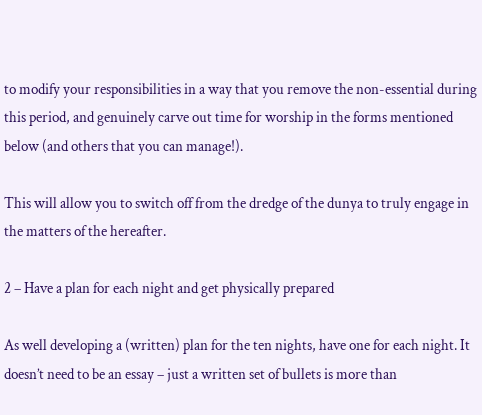to modify your responsibilities in a way that you remove the non-essential during this period, and genuinely carve out time for worship in the forms mentioned below (and others that you can manage!).

This will allow you to switch off from the dredge of the dunya to truly engage in the matters of the hereafter.

2 – Have a plan for each night and get physically prepared

As well developing a (written) plan for the ten nights, have one for each night. It doesn’t need to be an essay – just a written set of bullets is more than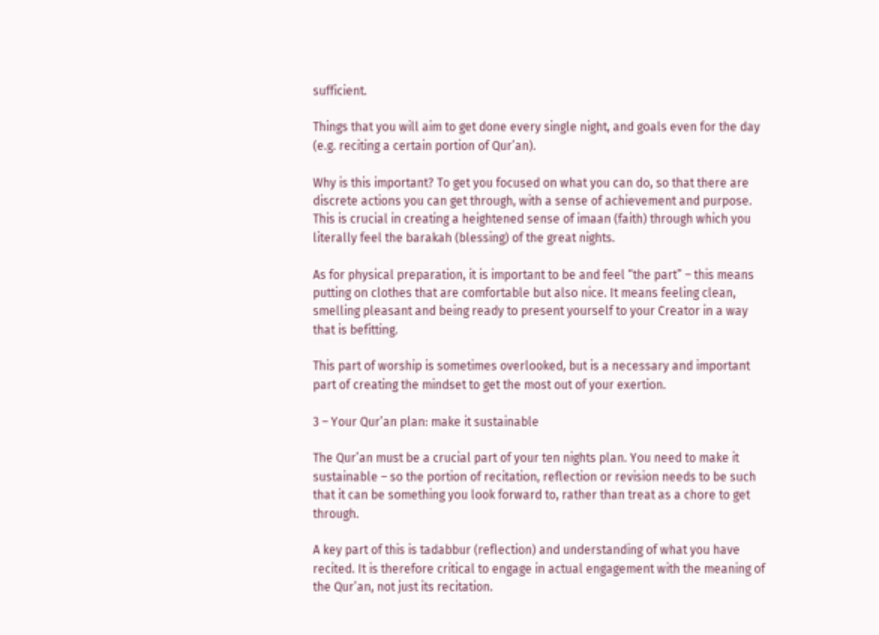sufficient.

Things that you will aim to get done every single night, and goals even for the day (e.g. reciting a certain portion of Qur’an).

Why is this important? To get you focused on what you can do, so that there are discrete actions you can get through, with a sense of achievement and purpose. This is crucial in creating a heightened sense of imaan (faith) through which you literally feel the barakah (blessing) of the great nights.

As for physical preparation, it is important to be and feel “the part” – this means putting on clothes that are comfortable but also nice. It means feeling clean, smelling pleasant and being ready to present yourself to your Creator in a way that is befitting.

This part of worship is sometimes overlooked, but is a necessary and important part of creating the mindset to get the most out of your exertion.

3 – Your Qur’an plan: make it sustainable

The Qur’an must be a crucial part of your ten nights plan. You need to make it sustainable – so the portion of recitation, reflection or revision needs to be such that it can be something you look forward to, rather than treat as a chore to get through.

A key part of this is tadabbur (reflection) and understanding of what you have recited. It is therefore critical to engage in actual engagement with the meaning of the Qur’an, not just its recitation.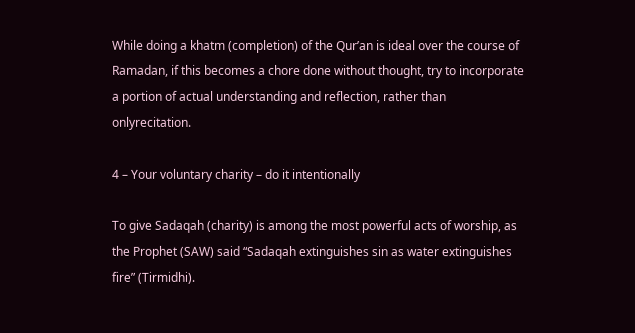While doing a khatm (completion) of the Qur’an is ideal over the course of Ramadan, if this becomes a chore done without thought, try to incorporate a portion of actual understanding and reflection, rather than onlyrecitation.

4 – Your voluntary charity – do it intentionally

To give Sadaqah (charity) is among the most powerful acts of worship, as the Prophet (SAW) said “Sadaqah extinguishes sin as water extinguishes fire” (Tirmidhi).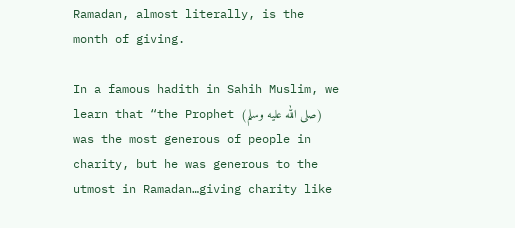Ramadan, almost literally, is the month of giving.

In a famous hadith in Sahih Muslim, we learn that “the Prophet (صلى الله عليه وسلم) was the most generous of people in charity, but he was generous to the utmost in Ramadan…giving charity like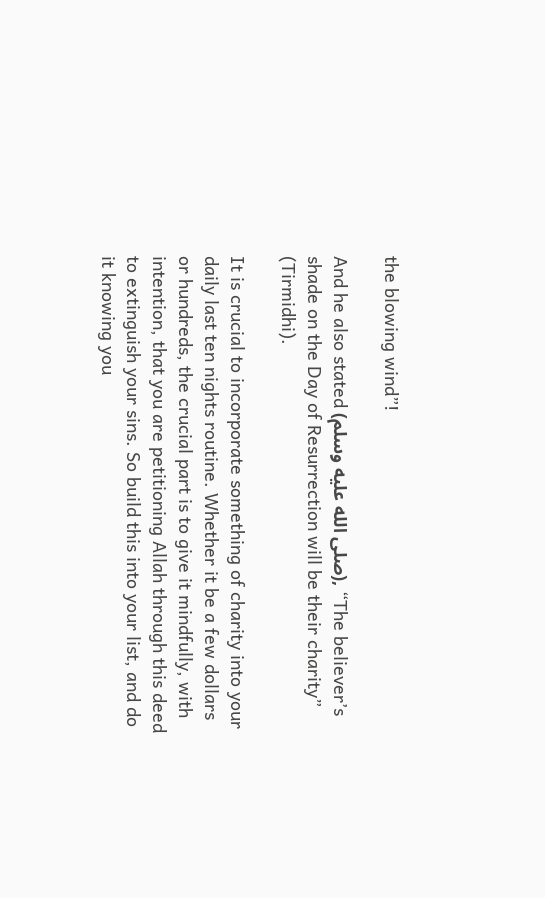the blowing wind”!

And he also stated (صلى الله عليه وسلم), “The believer’s shade on the Day of Resurrection will be their charity” (Tirmidhi).

It is crucial to incorporate something of charity into your daily last ten nights routine. Whether it be a few dollars or hundreds, the crucial part is to give it mindfully, with intention, that you are petitioning Allah through this deed to extinguish your sins. So build this into your list, and do it knowing you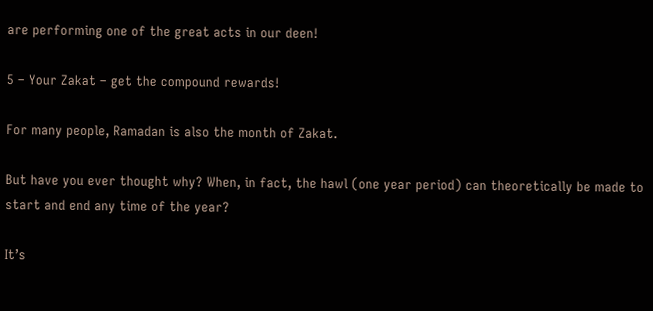are performing one of the great acts in our deen!

5 – Your Zakat – get the compound rewards!

For many people, Ramadan is also the month of Zakat.

But have you ever thought why? When, in fact, the hawl (one year period) can theoretically be made to start and end any time of the year?

It’s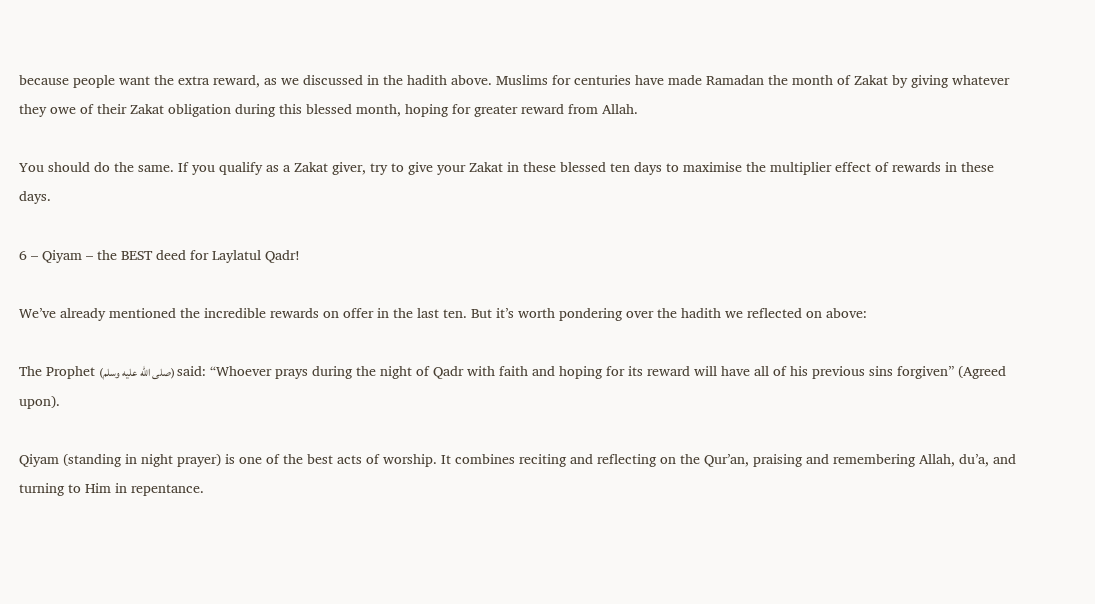because people want the extra reward, as we discussed in the hadith above. Muslims for centuries have made Ramadan the month of Zakat by giving whatever they owe of their Zakat obligation during this blessed month, hoping for greater reward from Allah.

You should do the same. If you qualify as a Zakat giver, try to give your Zakat in these blessed ten days to maximise the multiplier effect of rewards in these days.

6 – Qiyam – the BEST deed for Laylatul Qadr!

We’ve already mentioned the incredible rewards on offer in the last ten. But it’s worth pondering over the hadith we reflected on above:

The Prophet (صلى الله عليه وسلم) said: “Whoever prays during the night of Qadr with faith and hoping for its reward will have all of his previous sins forgiven” (Agreed upon).

Qiyam (standing in night prayer) is one of the best acts of worship. It combines reciting and reflecting on the Qur’an, praising and remembering Allah, du’a, and turning to Him in repentance.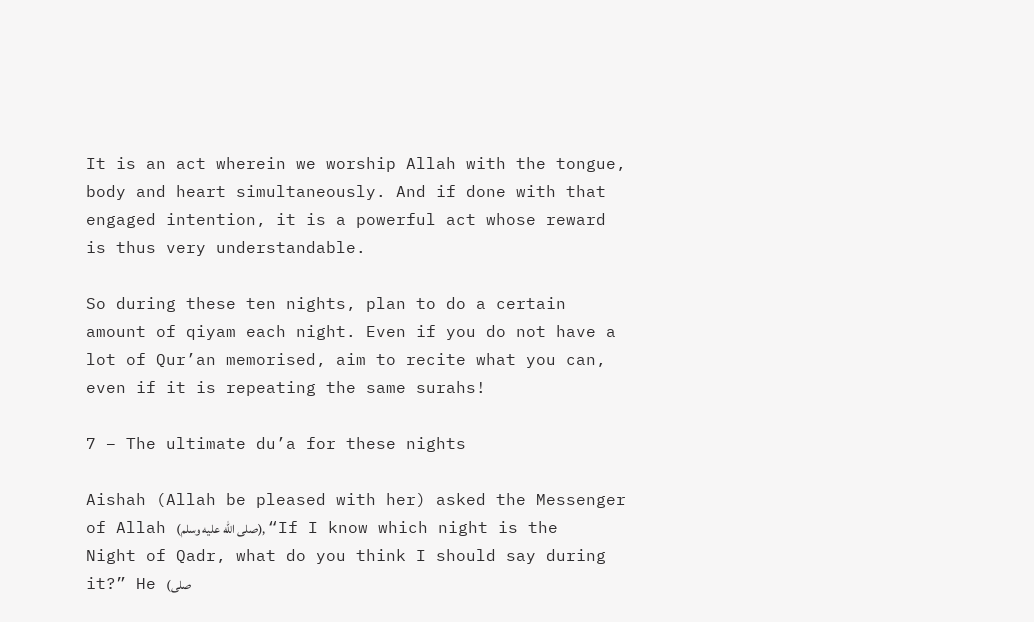It is an act wherein we worship Allah with the tongue, body and heart simultaneously. And if done with that engaged intention, it is a powerful act whose reward is thus very understandable.

So during these ten nights, plan to do a certain amount of qiyam each night. Even if you do not have a lot of Qur’an memorised, aim to recite what you can, even if it is repeating the same surahs!

7 – The ultimate du’a for these nights

Aishah (Allah be pleased with her) asked the Messenger of Allah (صلى الله عليه وسلم), “If I know which night is the Night of Qadr, what do you think I should say during it?” He (صلى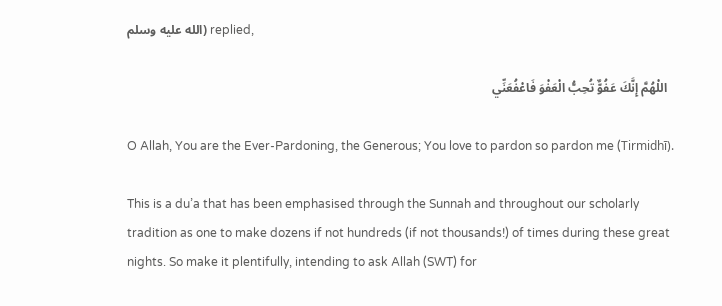الله عليه وسلم) replied,

  اللْهُمَّ إِنَّكَ عَفُوٌّ تُحِبُّ الْعَفْوَ فَاعْفُعَنِّي

O Allah, You are the Ever-Pardoning, the Generous; You love to pardon so pardon me (Tirmidhī).

This is a du’a that has been emphasised through the Sunnah and throughout our scholarly tradition as one to make dozens if not hundreds (if not thousands!) of times during these great nights. So make it plentifully, intending to ask Allah (SWT) for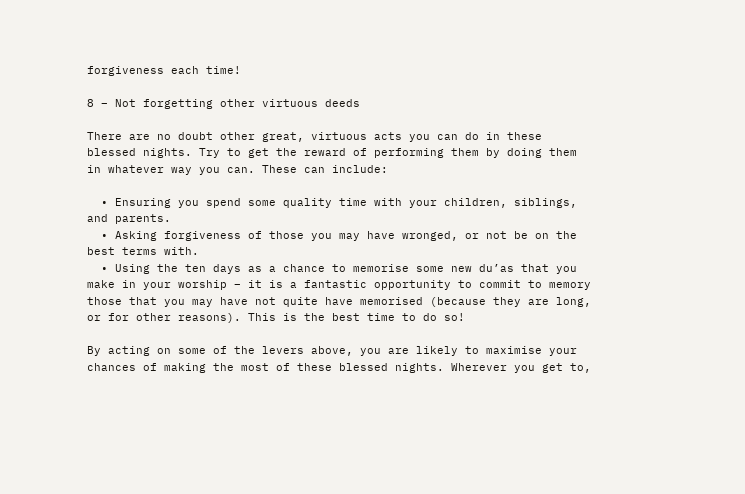forgiveness each time!

8 – Not forgetting other virtuous deeds

There are no doubt other great, virtuous acts you can do in these blessed nights. Try to get the reward of performing them by doing them in whatever way you can. These can include:

  • Ensuring you spend some quality time with your children, siblings, and parents.
  • Asking forgiveness of those you may have wronged, or not be on the best terms with.
  • Using the ten days as a chance to memorise some new du’as that you make in your worship – it is a fantastic opportunity to commit to memory those that you may have not quite have memorised (because they are long, or for other reasons). This is the best time to do so!

By acting on some of the levers above, you are likely to maximise your chances of making the most of these blessed nights. Wherever you get to,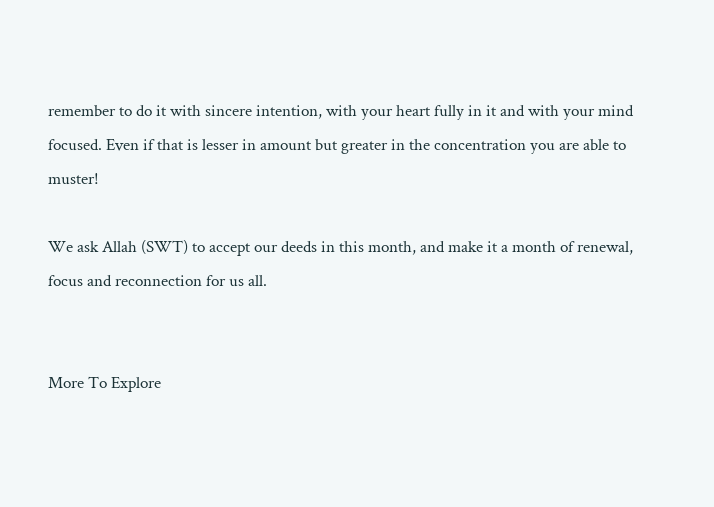remember to do it with sincere intention, with your heart fully in it and with your mind focused. Even if that is lesser in amount but greater in the concentration you are able to muster!

We ask Allah (SWT) to accept our deeds in this month, and make it a month of renewal, focus and reconnection for us all.


More To Explore